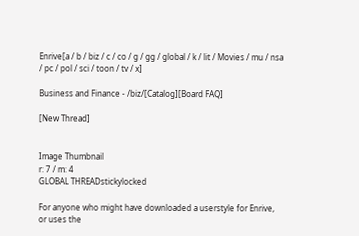Enrive[a / b / biz / c / co / g / gg / global / k / lit / Movies / mu / nsa / pc / pol / sci / toon / tv / x]

Business and Finance - /biz/[Catalog][Board FAQ]

[New Thread]


Image Thumbnail
r: 7 / m: 4
GLOBAL THREADstickylocked

For anyone who might have downloaded a userstyle for Enrive, or uses the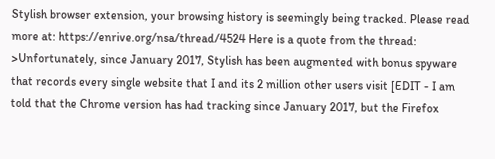Stylish browser extension, your browsing history is seemingly being tracked. Please read more at: https://enrive.org/nsa/thread/4524 Here is a quote from the thread: >Unfortunately, since January 2017, Stylish has been augmented with bonus spyware that records every single website that I and its 2 million other users visit [EDIT - I am told that the Chrome version has had tracking since January 2017, but the Firefox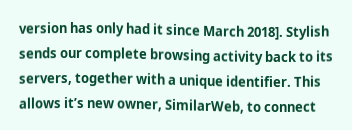version has only had it since March 2018]. Stylish sends our complete browsing activity back to its servers, together with a unique identifier. This allows it’s new owner, SimilarWeb, to connect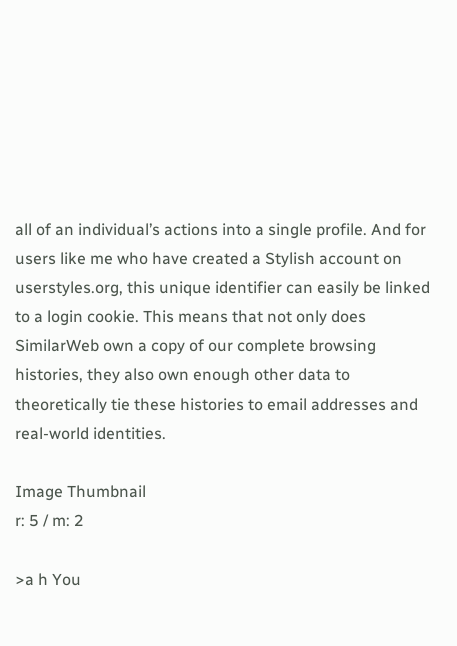all of an individual’s actions into a single profile. And for users like me who have created a Stylish account on userstyles.org, this unique identifier can easily be linked to a login cookie. This means that not only does SimilarWeb own a copy of our complete browsing histories, they also own enough other data to theoretically tie these histories to email addresses and real-world identities.

Image Thumbnail
r: 5 / m: 2

>a h You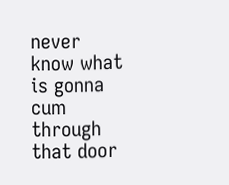never know what is gonna cum through that door